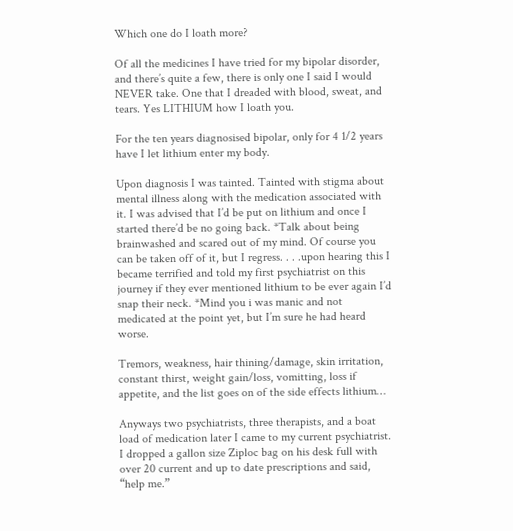Which one do I loath more?

Of all the medicines I have tried for my bipolar disorder, and there’s quite a few, there is only one I said I would NEVER take. One that I dreaded with blood, sweat, and tears. Yes LITHIUM how I loath you.

For the ten years diagnosised bipolar, only for 4 1/2 years have I let lithium enter my body.

Upon diagnosis I was tainted. Tainted with stigma about mental illness along with the medication associated with it. I was advised that I’d be put on lithium and once I started there’d be no going back. *Talk about being brainwashed and scared out of my mind. Of course you can be taken off of it, but I regress. . . .upon hearing this I became terrified and told my first psychiatrist on this journey if they ever mentioned lithium to be ever again I’d snap their neck. *Mind you i was manic and not medicated at the point yet, but I’m sure he had heard worse.

Tremors, weakness, hair thining/damage, skin irritation, constant thirst, weight gain/loss, vomitting, loss if appetite, and the list goes on of the side effects lithium…

Anyways two psychiatrists, three therapists, and a boat load of medication later I came to my current psychiatrist. I dropped a gallon size Ziploc bag on his desk full with over 20 current and up to date prescriptions and said, “help me.”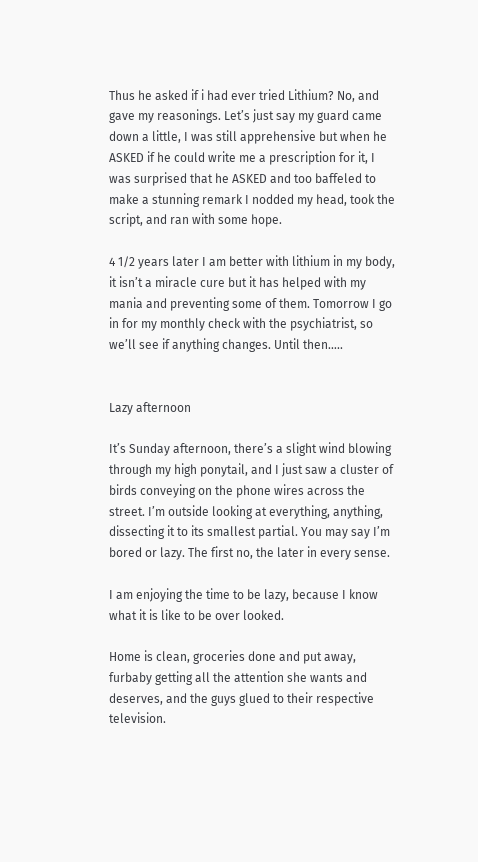Thus he asked if i had ever tried Lithium? No, and gave my reasonings. Let’s just say my guard came down a little, I was still apprehensive but when he ASKED if he could write me a prescription for it, I was surprised that he ASKED and too baffeled to make a stunning remark I nodded my head, took the script, and ran with some hope.

4 1/2 years later I am better with lithium in my body,  it isn’t a miracle cure but it has helped with my mania and preventing some of them. Tomorrow I go in for my monthly check with the psychiatrist, so we’ll see if anything changes. Until then…..


Lazy afternoon

It’s Sunday afternoon, there’s a slight wind blowing through my high ponytail, and I just saw a cluster of birds conveying on the phone wires across the street. I’m outside looking at everything, anything, dissecting it to its smallest partial. You may say I’m bored or lazy. The first no, the later in every sense.

I am enjoying the time to be lazy, because I know what it is like to be over looked.

Home is clean, groceries done and put away, furbaby getting all the attention she wants and deserves, and the guys glued to their respective television.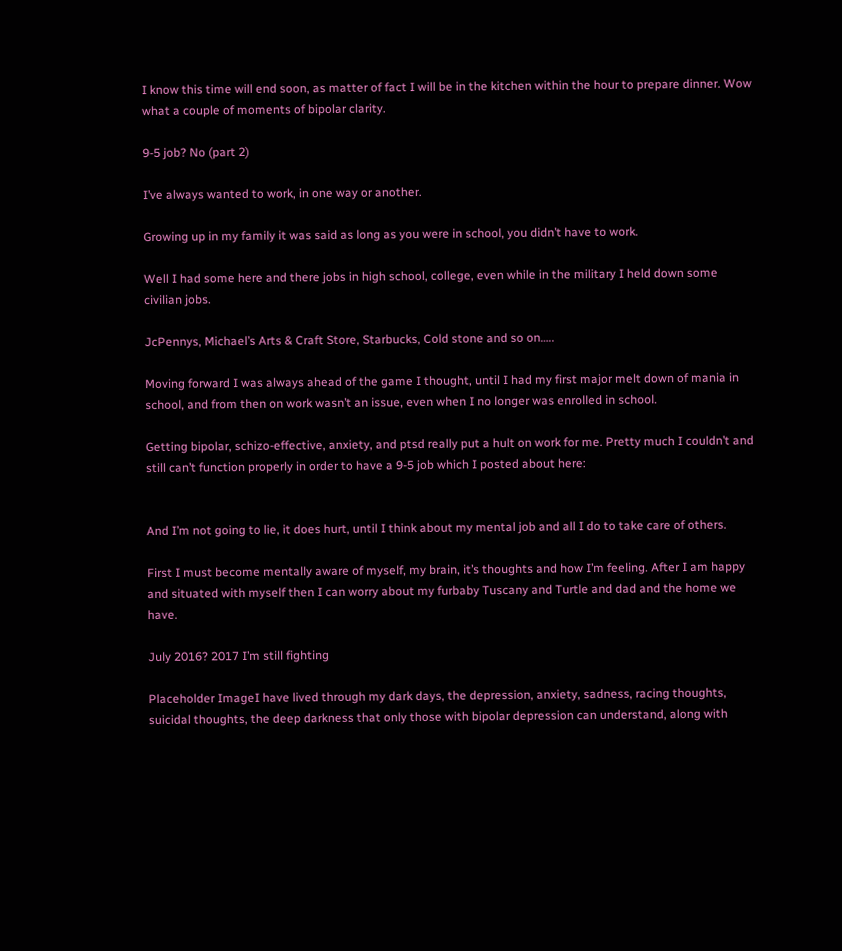I know this time will end soon, as matter of fact I will be in the kitchen within the hour to prepare dinner. Wow what a couple of moments of bipolar clarity.

9-5 job? No (part 2)

I’ve always wanted to work, in one way or another.

Growing up in my family it was said as long as you were in school, you didn’t have to work.

Well I had some here and there jobs in high school, college, even while in the military I held down some civilian jobs.

JcPennys, Michael’s Arts & Craft Store, Starbucks, Cold stone and so on…..

Moving forward I was always ahead of the game I thought, until I had my first major melt down of mania in school, and from then on work wasn’t an issue, even when I no longer was enrolled in school.

Getting bipolar, schizo-effective, anxiety, and ptsd really put a hult on work for me. Pretty much I couldn’t and still can’t function properly in order to have a 9-5 job which I posted about here:


And I’m not going to lie, it does hurt, until I think about my mental job and all I do to take care of others.

First I must become mentally aware of myself, my brain, it’s thoughts and how I’m feeling. After I am happy and situated with myself then I can worry about my furbaby Tuscany and Turtle and dad and the home we have.

July 2016? 2017 I’m still fighting

Placeholder ImageI have lived through my dark days, the depression, anxiety, sadness, racing thoughts, suicidal thoughts, the deep darkness that only those with bipolar depression can understand, along with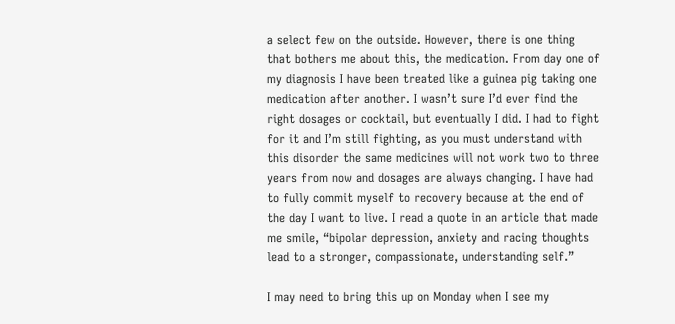a select few on the outside. However, there is one thing that bothers me about this, the medication. From day one of my diagnosis I have been treated like a guinea pig taking one medication after another. I wasn’t sure I’d ever find the right dosages or cocktail, but eventually I did. I had to fight for it and I’m still fighting, as you must understand with this disorder the same medicines will not work two to three years from now and dosages are always changing. I have had to fully commit myself to recovery because at the end of the day I want to live. I read a quote in an article that made me smile, “bipolar depression, anxiety and racing thoughts lead to a stronger, compassionate, understanding self.”

I may need to bring this up on Monday when I see my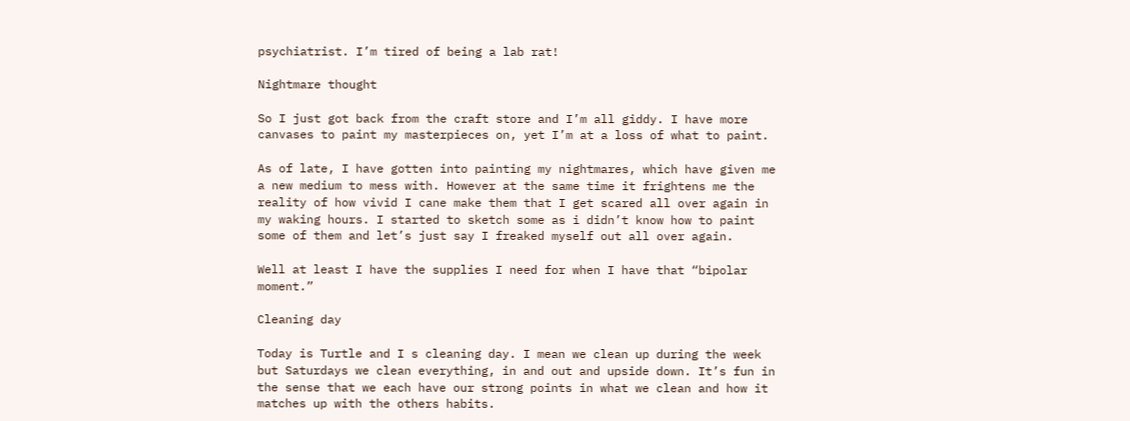psychiatrist. I’m tired of being a lab rat!

Nightmare thought

So I just got back from the craft store and I’m all giddy. I have more canvases to paint my masterpieces on, yet I’m at a loss of what to paint.

As of late, I have gotten into painting my nightmares, which have given me a new medium to mess with. However at the same time it frightens me the reality of how vivid I cane make them that I get scared all over again in my waking hours. I started to sketch some as i didn’t know how to paint some of them and let’s just say I freaked myself out all over again.

Well at least I have the supplies I need for when I have that “bipolar moment.”

Cleaning day

Today is Turtle and I s cleaning day. I mean we clean up during the week but Saturdays we clean everything, in and out and upside down. It’s fun in the sense that we each have our strong points in what we clean and how it matches up with the others habits.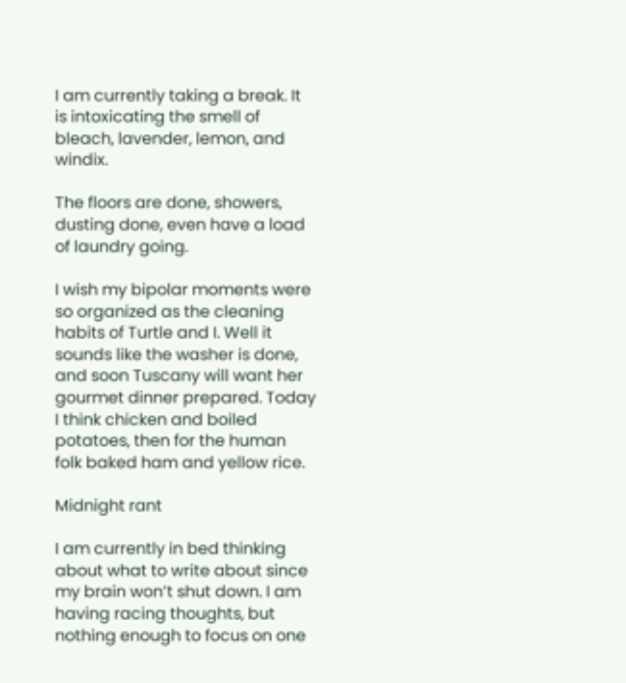I am currently taking a break. It is intoxicating the smell of bleach, lavender, lemon, and windix.

The floors are done, showers, dusting done, even have a load of laundry going.

I wish my bipolar moments were so organized as the cleaning habits of Turtle and I. Well it sounds like the washer is done, and soon Tuscany will want her gourmet dinner prepared. Today I think chicken and boiled potatoes, then for the human folk baked ham and yellow rice.

Midnight rant

I am currently in bed thinking about what to write about since my brain won’t shut down. I am having racing thoughts, but nothing enough to focus on one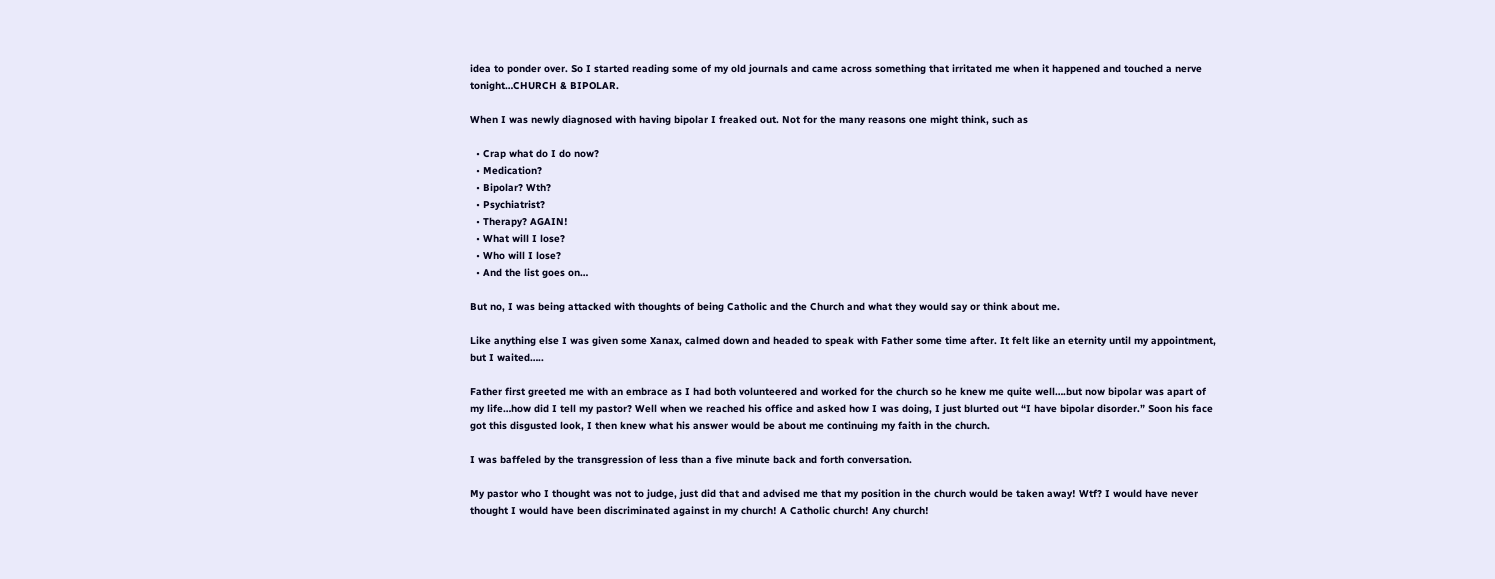idea to ponder over. So I started reading some of my old journals and came across something that irritated me when it happened and touched a nerve tonight…CHURCH & BIPOLAR.

When I was newly diagnosed with having bipolar I freaked out. Not for the many reasons one might think, such as

  • Crap what do I do now?
  • Medication?
  • Bipolar? Wth?
  • Psychiatrist?
  • Therapy? AGAIN!
  • What will I lose?
  • Who will I lose?
  • And the list goes on…

But no, I was being attacked with thoughts of being Catholic and the Church and what they would say or think about me.

Like anything else I was given some Xanax, calmed down and headed to speak with Father some time after. It felt like an eternity until my appointment, but I waited…..

Father first greeted me with an embrace as I had both volunteered and worked for the church so he knew me quite well….but now bipolar was apart of my life…how did I tell my pastor? Well when we reached his office and asked how I was doing, I just blurted out “I have bipolar disorder.” Soon his face got this disgusted look, I then knew what his answer would be about me continuing my faith in the church.

I was baffeled by the transgression of less than a five minute back and forth conversation.

My pastor who I thought was not to judge, just did that and advised me that my position in the church would be taken away! Wtf? I would have never thought I would have been discriminated against in my church! A Catholic church! Any church!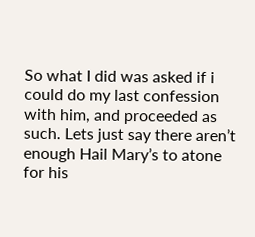So what I did was asked if i could do my last confession with him, and proceeded as such. Lets just say there aren’t enough Hail Mary’s to atone for his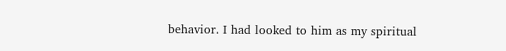behavior. I had looked to him as my spiritual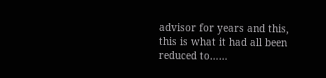advisor for years and this, this is what it had all been reduced to……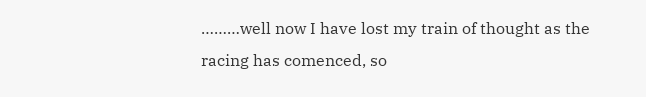………well now I have lost my train of thought as the racing has comenced, so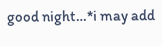good night…*i may add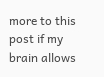more to this post if my brain allows